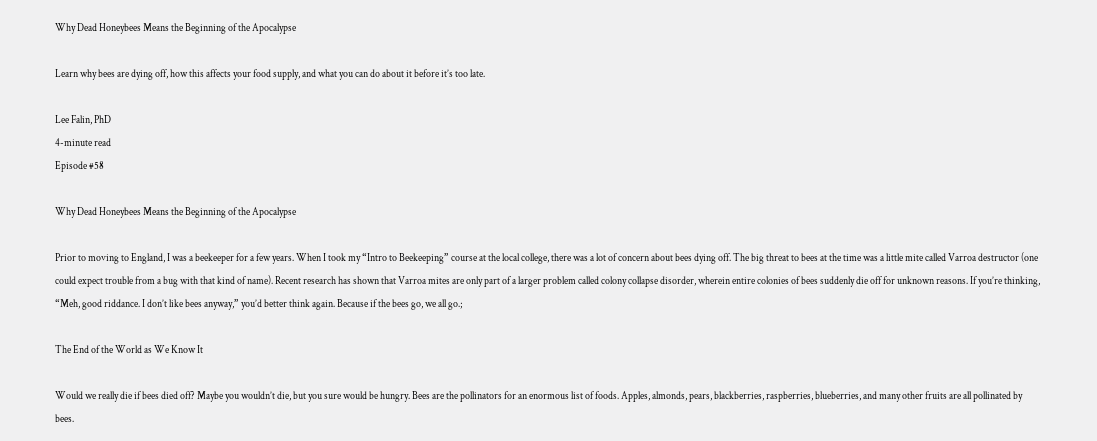Why Dead Honeybees Means the Beginning of the Apocalypse

Learn why bees are dying off, how this affects your food supply, and what you can do about it before it’s too late.

Lee Falin, PhD
4-minute read
Episode #58

Why Dead Honeybees Means the Beginning of the Apocalypse

Prior to moving to England, I was a beekeeper for a few years. When I took my “Intro to Beekeeping” course at the local college, there was a lot of concern about bees dying off. The big threat to bees at the time was a little mite called Varroa destructor (one could expect trouble from a bug with that kind of name). Recent research has shown that Varroa mites are only part of a larger problem called colony collapse disorder, wherein entire colonies of bees suddenly die off for unknown reasons. If you’re thinking, “Meh, good riddance. I don’t like bees anyway,” you’d better think again. Because if the bees go, we all go.;

The End of the World as We Know It

Would we really die if bees died off? Maybe you wouldn’t die, but you sure would be hungry. Bees are the pollinators for an enormous list of foods. Apples, almonds, pears, blackberries, raspberries, blueberries, and many other fruits are all pollinated by bees.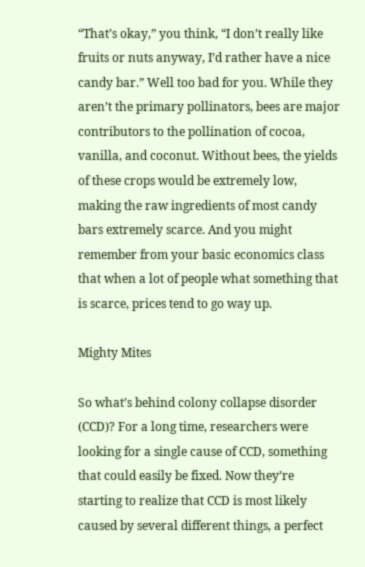“That’s okay,” you think, “I don’t really like fruits or nuts anyway, I’d rather have a nice candy bar.” Well too bad for you. While they aren’t the primary pollinators, bees are major contributors to the pollination of cocoa, vanilla, and coconut. Without bees, the yields of these crops would be extremely low, making the raw ingredients of most candy bars extremely scarce. And you might remember from your basic economics class that when a lot of people what something that is scarce, prices tend to go way up.

Mighty Mites

So what’s behind colony collapse disorder (CCD)? For a long time, researchers were looking for a single cause of CCD, something that could easily be fixed. Now they’re starting to realize that CCD is most likely caused by several different things, a perfect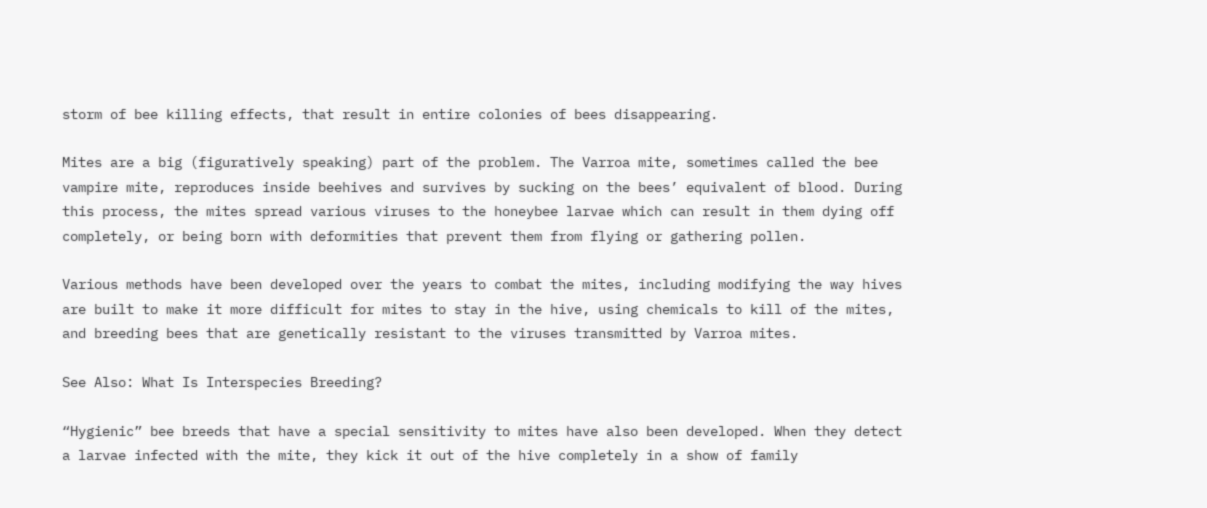storm of bee killing effects, that result in entire colonies of bees disappearing.

Mites are a big (figuratively speaking) part of the problem. The Varroa mite, sometimes called the bee vampire mite, reproduces inside beehives and survives by sucking on the bees’ equivalent of blood. During this process, the mites spread various viruses to the honeybee larvae which can result in them dying off completely, or being born with deformities that prevent them from flying or gathering pollen.

Various methods have been developed over the years to combat the mites, including modifying the way hives are built to make it more difficult for mites to stay in the hive, using chemicals to kill of the mites, and breeding bees that are genetically resistant to the viruses transmitted by Varroa mites.

See Also: What Is Interspecies Breeding?

“Hygienic” bee breeds that have a special sensitivity to mites have also been developed. When they detect a larvae infected with the mite, they kick it out of the hive completely in a show of family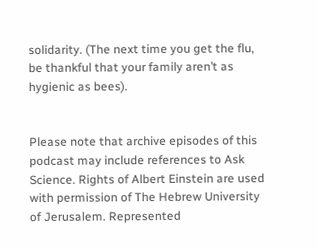solidarity. (The next time you get the flu, be thankful that your family aren’t as hygienic as bees).


Please note that archive episodes of this podcast may include references to Ask Science. Rights of Albert Einstein are used with permission of The Hebrew University of Jerusalem. Represented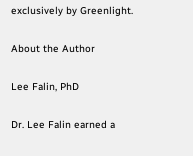exclusively by Greenlight.

About the Author

Lee Falin, PhD

Dr. Lee Falin earned a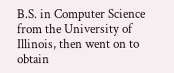B.S. in Computer Science from the University of Illinois, then went on to obtain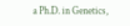a Ph.D. in Genetics,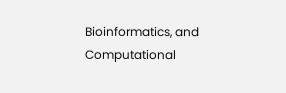Bioinformatics, and Computational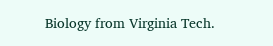Biology from Virginia Tech.